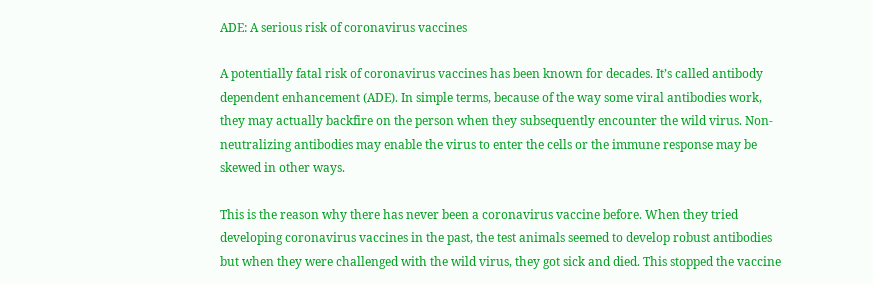ADE: A serious risk of coronavirus vaccines

A potentially fatal risk of coronavirus vaccines has been known for decades. It’s called antibody dependent enhancement (ADE). In simple terms, because of the way some viral antibodies work, they may actually backfire on the person when they subsequently encounter the wild virus. Non-neutralizing antibodies may enable the virus to enter the cells or the immune response may be skewed in other ways.

This is the reason why there has never been a coronavirus vaccine before. When they tried developing coronavirus vaccines in the past, the test animals seemed to develop robust antibodies but when they were challenged with the wild virus, they got sick and died. This stopped the vaccine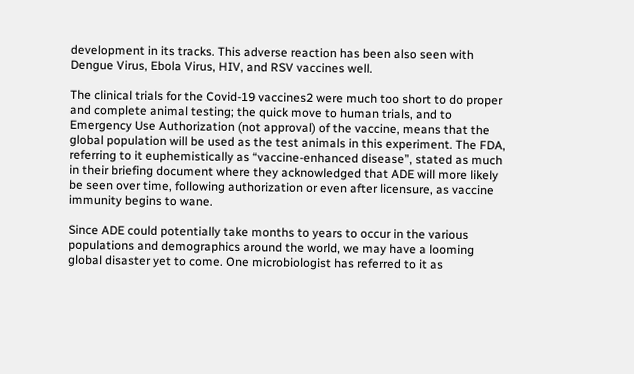development in its tracks. This adverse reaction has been also seen with Dengue Virus, Ebola Virus, HIV, and RSV vaccines well.

The clinical trials for the Covid-19 vaccines2 were much too short to do proper and complete animal testing; the quick move to human trials, and to Emergency Use Authorization (not approval) of the vaccine, means that the global population will be used as the test animals in this experiment. The FDA, referring to it euphemistically as “vaccine-enhanced disease”, stated as much in their briefing document where they acknowledged that ADE will more likely be seen over time, following authorization or even after licensure, as vaccine immunity begins to wane.

Since ADE could potentially take months to years to occur in the various populations and demographics around the world, we may have a looming global disaster yet to come. One microbiologist has referred to it as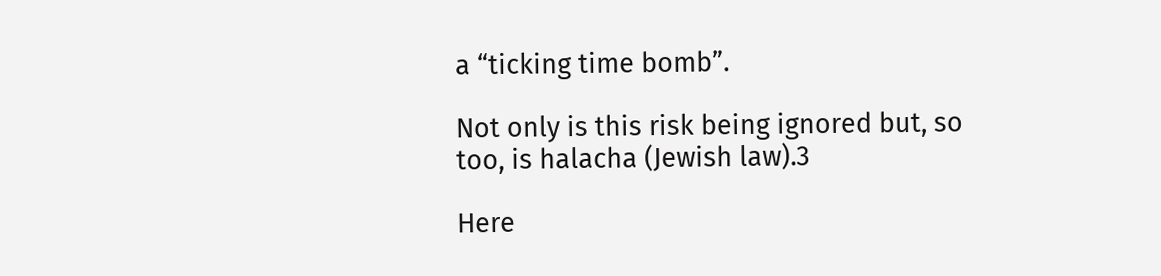a “ticking time bomb”.

Not only is this risk being ignored but, so too, is halacha (Jewish law).3

Here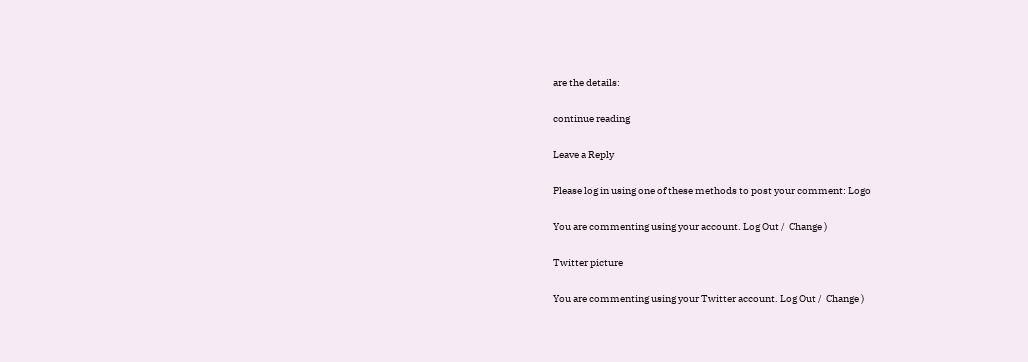are the details:

continue reading

Leave a Reply

Please log in using one of these methods to post your comment: Logo

You are commenting using your account. Log Out /  Change )

Twitter picture

You are commenting using your Twitter account. Log Out /  Change )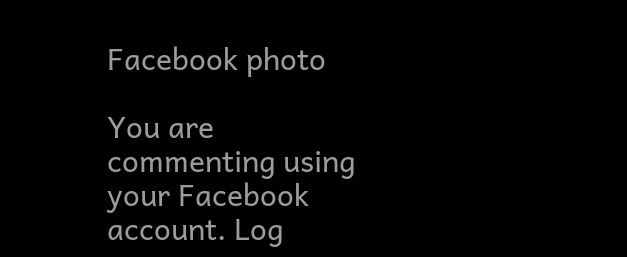Facebook photo

You are commenting using your Facebook account. Log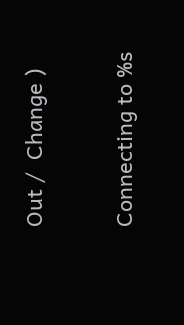Out /  Change )

Connecting to %s